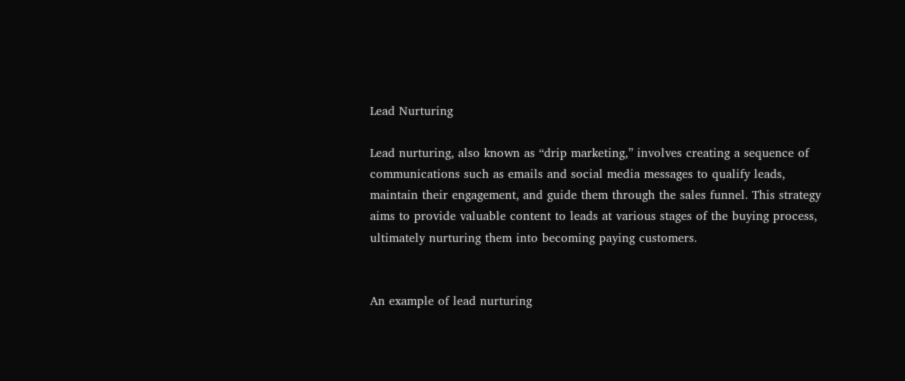Lead Nurturing

Lead nurturing, also known as “drip marketing,” involves creating a sequence of communications such as emails and social media messages to qualify leads, maintain their engagement, and guide them through the sales funnel. This strategy aims to provide valuable content to leads at various stages of the buying process, ultimately nurturing them into becoming paying customers.


An example of lead nurturing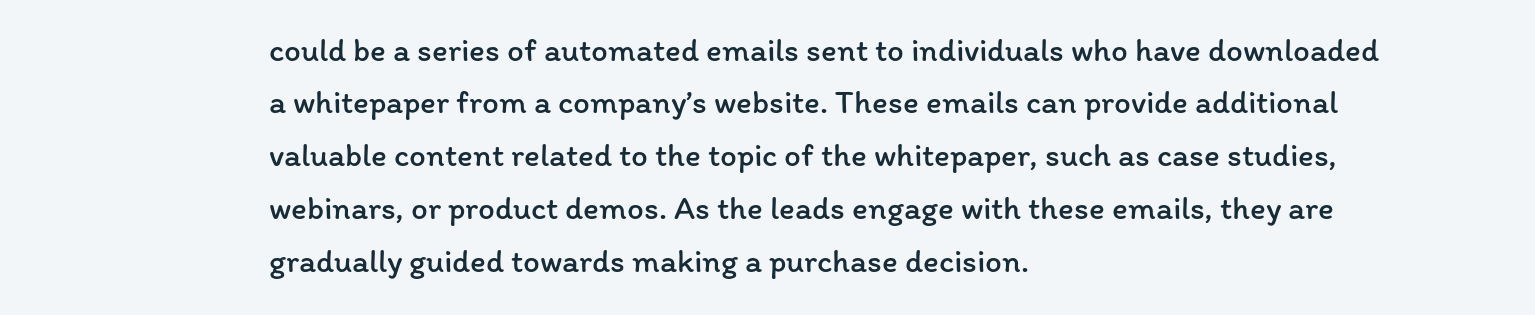could be a series of automated emails sent to individuals who have downloaded a whitepaper from a company’s website. These emails can provide additional valuable content related to the topic of the whitepaper, such as case studies, webinars, or product demos. As the leads engage with these emails, they are gradually guided towards making a purchase decision.